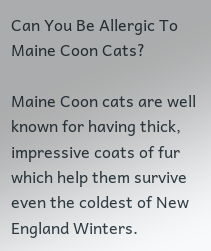Can You Be Allergic To Maine Coon Cats?

Maine Coon cats are well known for having thick, impressive coats of fur which help them survive even the coldest of New England Winters.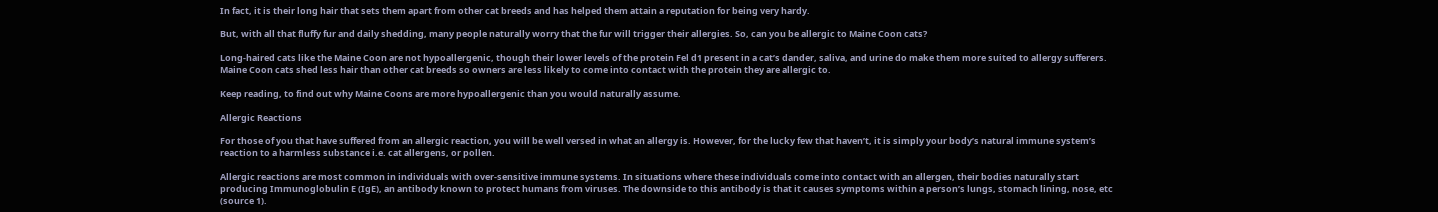In fact, it is their long hair that sets them apart from other cat breeds and has helped them attain a reputation for being very hardy.

But, with all that fluffy fur and daily shedding, many people naturally worry that the fur will trigger their allergies. So, can you be allergic to Maine Coon cats?

Long-haired cats like the Maine Coon are not hypoallergenic, though their lower levels of the protein Fel d1 present in a cat’s dander, saliva, and urine do make them more suited to allergy sufferers. Maine Coon cats shed less hair than other cat breeds so owners are less likely to come into contact with the protein they are allergic to.

Keep reading, to find out why Maine Coons are more hypoallergenic than you would naturally assume.

Allergic Reactions

For those of you that have suffered from an allergic reaction, you will be well versed in what an allergy is. However, for the lucky few that haven’t, it is simply your body’s natural immune system’s reaction to a harmless substance i.e. cat allergens, or pollen.

Allergic reactions are most common in individuals with over-sensitive immune systems. In situations where these individuals come into contact with an allergen, their bodies naturally start producing Immunoglobulin E (IgE), an antibody known to protect humans from viruses. The downside to this antibody is that it causes symptoms within a person’s lungs, stomach lining, nose, etc (source 1).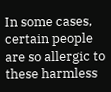In some cases, certain people are so allergic to these harmless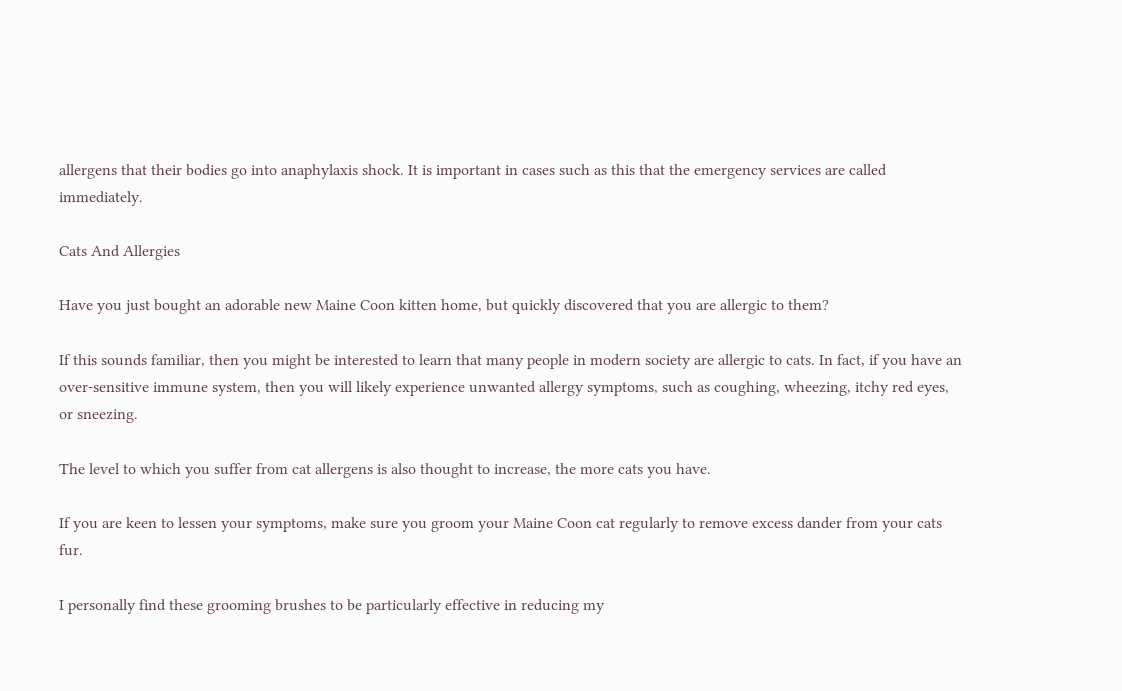allergens that their bodies go into anaphylaxis shock. It is important in cases such as this that the emergency services are called immediately.

Cats And Allergies

Have you just bought an adorable new Maine Coon kitten home, but quickly discovered that you are allergic to them?

If this sounds familiar, then you might be interested to learn that many people in modern society are allergic to cats. In fact, if you have an over-sensitive immune system, then you will likely experience unwanted allergy symptoms, such as coughing, wheezing, itchy red eyes, or sneezing.

The level to which you suffer from cat allergens is also thought to increase, the more cats you have.

If you are keen to lessen your symptoms, make sure you groom your Maine Coon cat regularly to remove excess dander from your cats fur.

I personally find these grooming brushes to be particularly effective in reducing my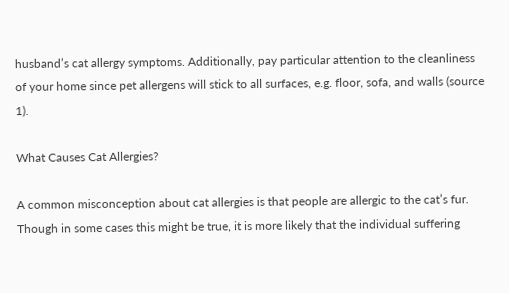husband’s cat allergy symptoms. Additionally, pay particular attention to the cleanliness of your home since pet allergens will stick to all surfaces, e.g. floor, sofa, and walls (source 1).

What Causes Cat Allergies?

A common misconception about cat allergies is that people are allergic to the cat’s fur. Though in some cases this might be true, it is more likely that the individual suffering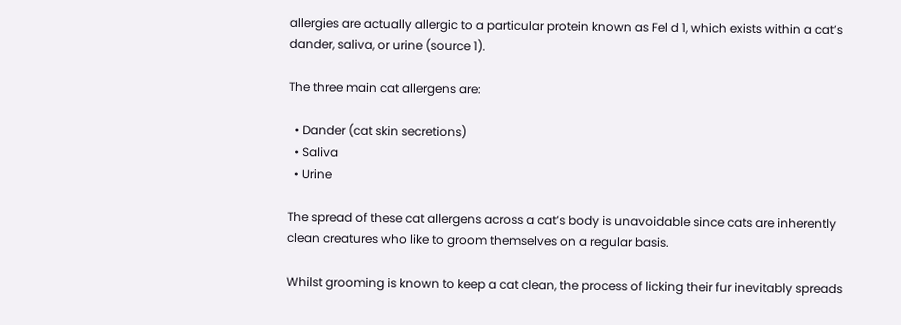allergies are actually allergic to a particular protein known as Fel d 1, which exists within a cat’s dander, saliva, or urine (source 1).

The three main cat allergens are:

  • Dander (cat skin secretions)
  • Saliva
  • Urine

The spread of these cat allergens across a cat’s body is unavoidable since cats are inherently clean creatures who like to groom themselves on a regular basis.

Whilst grooming is known to keep a cat clean, the process of licking their fur inevitably spreads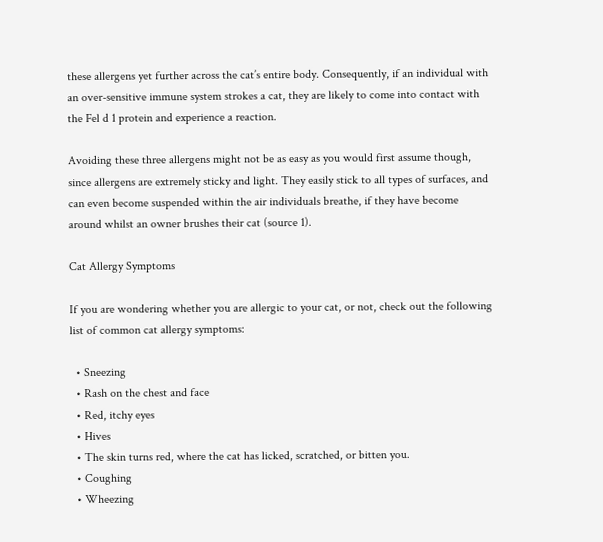these allergens yet further across the cat’s entire body. Consequently, if an individual with an over-sensitive immune system strokes a cat, they are likely to come into contact with the Fel d 1 protein and experience a reaction.

Avoiding these three allergens might not be as easy as you would first assume though, since allergens are extremely sticky and light. They easily stick to all types of surfaces, and can even become suspended within the air individuals breathe, if they have become around whilst an owner brushes their cat (source 1).

Cat Allergy Symptoms

If you are wondering whether you are allergic to your cat, or not, check out the following list of common cat allergy symptoms:

  • Sneezing
  • Rash on the chest and face
  • Red, itchy eyes
  • Hives
  • The skin turns red, where the cat has licked, scratched, or bitten you.
  • Coughing
  • Wheezing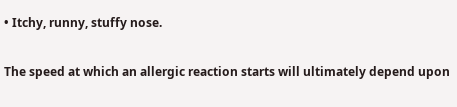• Itchy, runny, stuffy nose.

The speed at which an allergic reaction starts will ultimately depend upon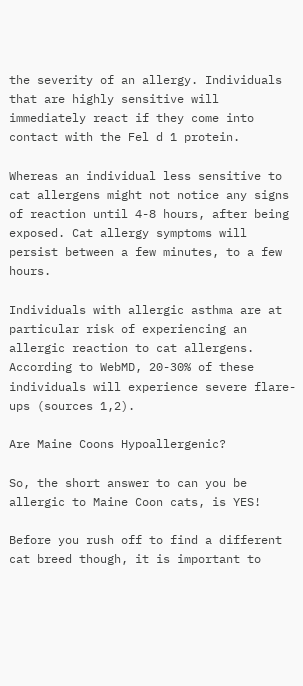the severity of an allergy. Individuals that are highly sensitive will immediately react if they come into contact with the Fel d 1 protein.

Whereas an individual less sensitive to cat allergens might not notice any signs of reaction until 4-8 hours, after being exposed. Cat allergy symptoms will persist between a few minutes, to a few hours.

Individuals with allergic asthma are at particular risk of experiencing an allergic reaction to cat allergens. According to WebMD, 20-30% of these individuals will experience severe flare-ups (sources 1,2).

Are Maine Coons Hypoallergenic?

So, the short answer to can you be allergic to Maine Coon cats, is YES!

Before you rush off to find a different cat breed though, it is important to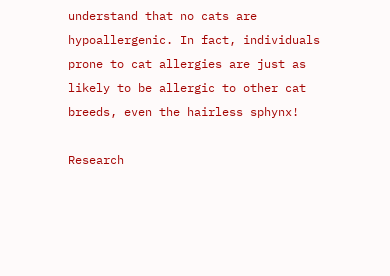understand that no cats are hypoallergenic. In fact, individuals prone to cat allergies are just as likely to be allergic to other cat breeds, even the hairless sphynx!

Research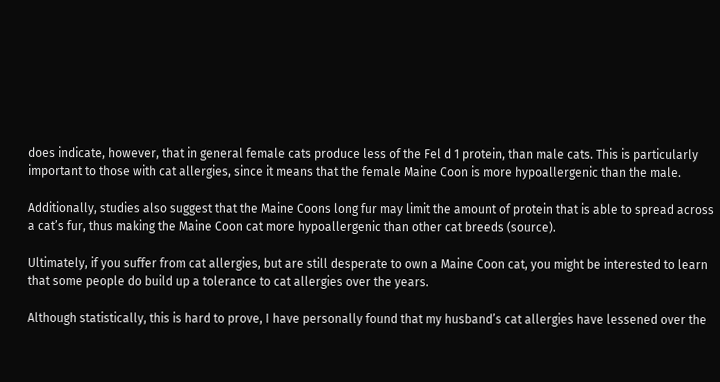does indicate, however, that in general female cats produce less of the Fel d 1 protein, than male cats. This is particularly important to those with cat allergies, since it means that the female Maine Coon is more hypoallergenic than the male.

Additionally, studies also suggest that the Maine Coons long fur may limit the amount of protein that is able to spread across a cat’s fur, thus making the Maine Coon cat more hypoallergenic than other cat breeds (source).

Ultimately, if you suffer from cat allergies, but are still desperate to own a Maine Coon cat, you might be interested to learn that some people do build up a tolerance to cat allergies over the years.

Although statistically, this is hard to prove, I have personally found that my husband’s cat allergies have lessened over the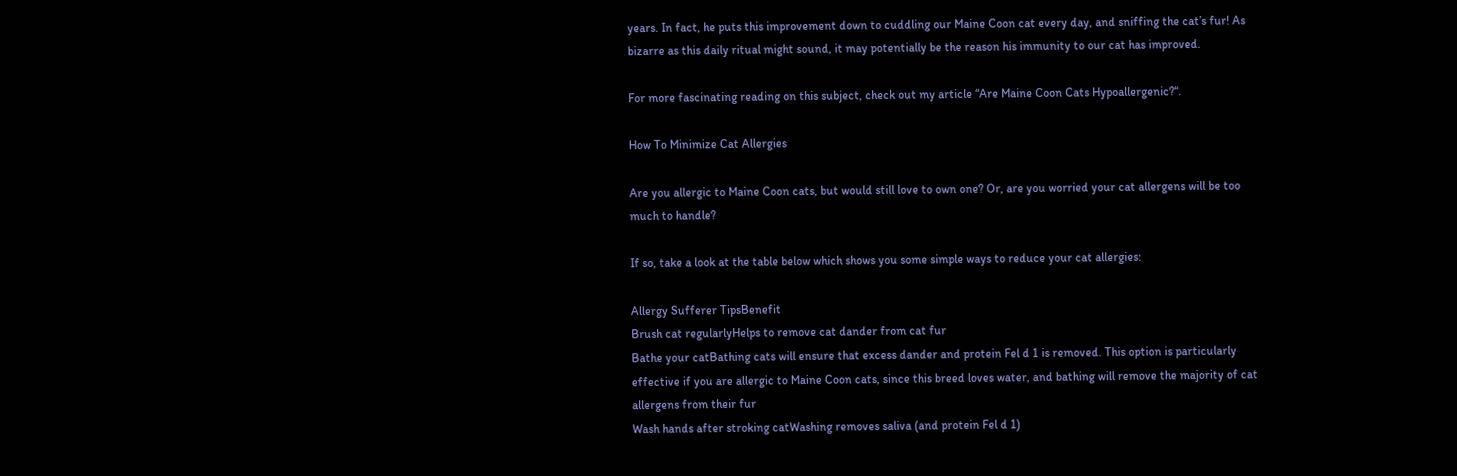years. In fact, he puts this improvement down to cuddling our Maine Coon cat every day, and sniffing the cat’s fur! As bizarre as this daily ritual might sound, it may potentially be the reason his immunity to our cat has improved.

For more fascinating reading on this subject, check out my article “Are Maine Coon Cats Hypoallergenic?“.

How To Minimize Cat Allergies

Are you allergic to Maine Coon cats, but would still love to own one? Or, are you worried your cat allergens will be too much to handle?

If so, take a look at the table below which shows you some simple ways to reduce your cat allergies:

Allergy Sufferer TipsBenefit
Brush cat regularlyHelps to remove cat dander from cat fur
Bathe your catBathing cats will ensure that excess dander and protein Fel d 1 is removed. This option is particularly effective if you are allergic to Maine Coon cats, since this breed loves water, and bathing will remove the majority of cat allergens from their fur
Wash hands after stroking catWashing removes saliva (and protein Fel d 1)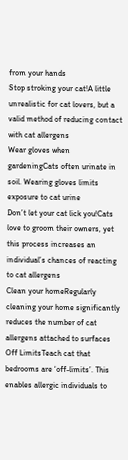from your hands
Stop stroking your cat!A little unrealistic for cat lovers, but a valid method of reducing contact with cat allergens
Wear gloves when gardeningCats often urinate in soil. Wearing gloves limits exposure to cat urine
Don’t let your cat lick you!Cats love to groom their owners, yet this process increases an individual’s chances of reacting to cat allergens
Clean your homeRegularly cleaning your home significantly reduces the number of cat allergens attached to surfaces
Off LimitsTeach cat that bedrooms are ‘off-limits’. This enables allergic individuals to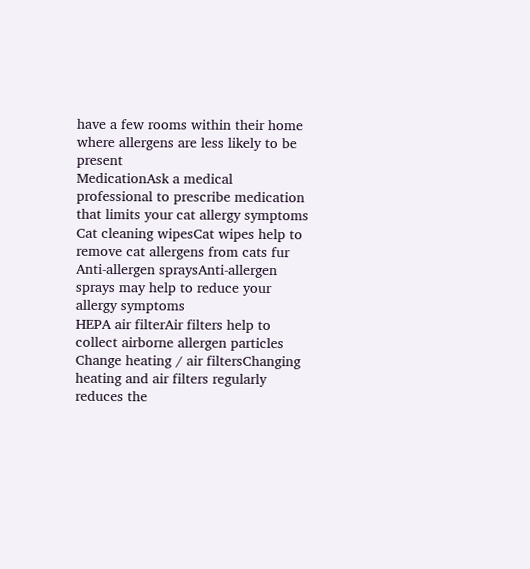have a few rooms within their home where allergens are less likely to be present
MedicationAsk a medical professional to prescribe medication that limits your cat allergy symptoms
Cat cleaning wipesCat wipes help to remove cat allergens from cats fur
Anti-allergen spraysAnti-allergen sprays may help to reduce your allergy symptoms
HEPA air filterAir filters help to collect airborne allergen particles
Change heating / air filtersChanging heating and air filters regularly reduces the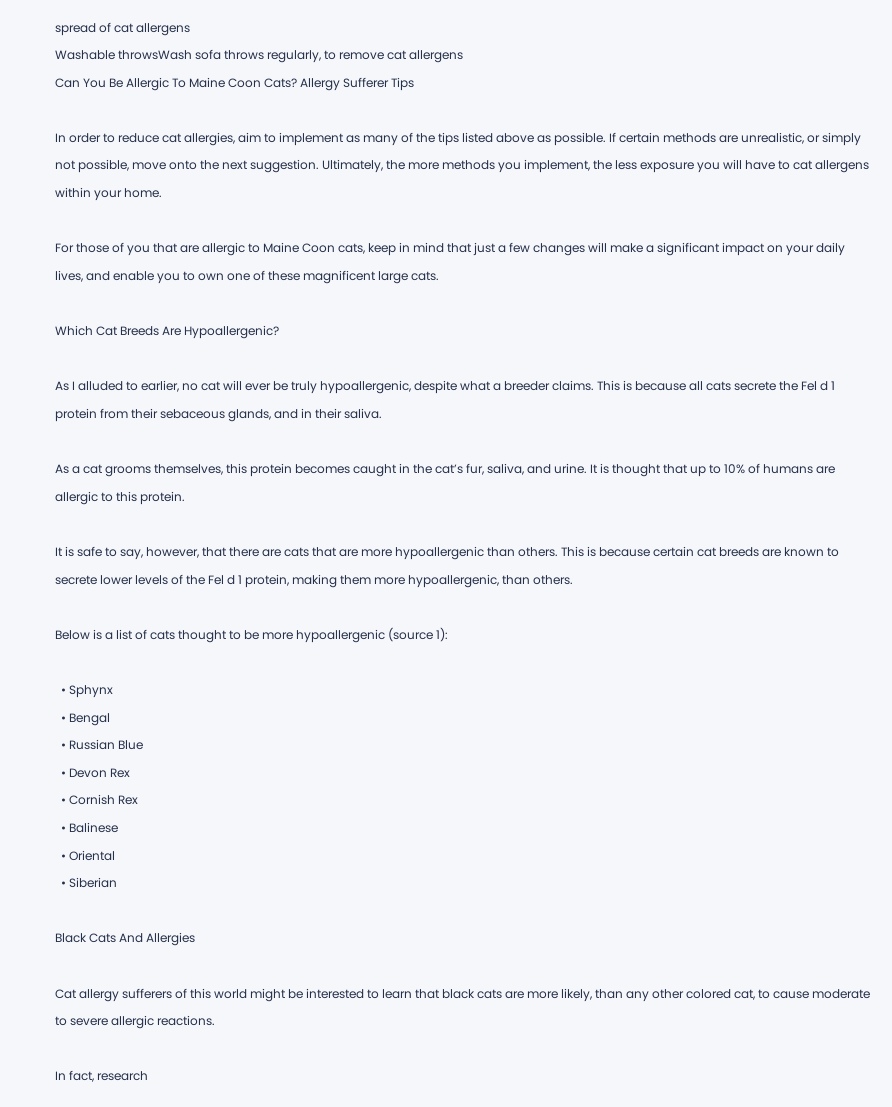spread of cat allergens
Washable throwsWash sofa throws regularly, to remove cat allergens
Can You Be Allergic To Maine Coon Cats? Allergy Sufferer Tips

In order to reduce cat allergies, aim to implement as many of the tips listed above as possible. If certain methods are unrealistic, or simply not possible, move onto the next suggestion. Ultimately, the more methods you implement, the less exposure you will have to cat allergens within your home.

For those of you that are allergic to Maine Coon cats, keep in mind that just a few changes will make a significant impact on your daily lives, and enable you to own one of these magnificent large cats.

Which Cat Breeds Are Hypoallergenic?

As I alluded to earlier, no cat will ever be truly hypoallergenic, despite what a breeder claims. This is because all cats secrete the Fel d 1 protein from their sebaceous glands, and in their saliva.

As a cat grooms themselves, this protein becomes caught in the cat’s fur, saliva, and urine. It is thought that up to 10% of humans are allergic to this protein.

It is safe to say, however, that there are cats that are more hypoallergenic than others. This is because certain cat breeds are known to secrete lower levels of the Fel d 1 protein, making them more hypoallergenic, than others.

Below is a list of cats thought to be more hypoallergenic (source 1):

  • Sphynx
  • Bengal
  • Russian Blue
  • Devon Rex
  • Cornish Rex
  • Balinese
  • Oriental
  • Siberian

Black Cats And Allergies

Cat allergy sufferers of this world might be interested to learn that black cats are more likely, than any other colored cat, to cause moderate to severe allergic reactions.

In fact, research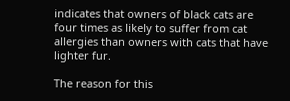indicates that owners of black cats are four times as likely to suffer from cat allergies than owners with cats that have lighter fur.

The reason for this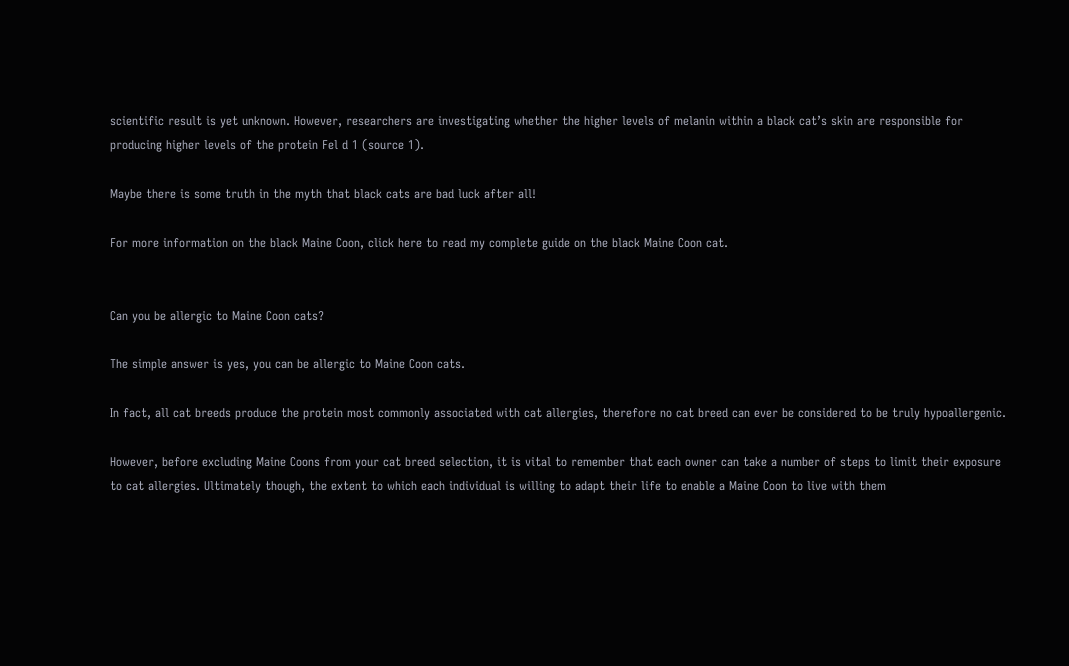scientific result is yet unknown. However, researchers are investigating whether the higher levels of melanin within a black cat’s skin are responsible for producing higher levels of the protein Fel d 1 (source 1).

Maybe there is some truth in the myth that black cats are bad luck after all!

For more information on the black Maine Coon, click here to read my complete guide on the black Maine Coon cat.


Can you be allergic to Maine Coon cats?

The simple answer is yes, you can be allergic to Maine Coon cats.

In fact, all cat breeds produce the protein most commonly associated with cat allergies, therefore no cat breed can ever be considered to be truly hypoallergenic.

However, before excluding Maine Coons from your cat breed selection, it is vital to remember that each owner can take a number of steps to limit their exposure to cat allergies. Ultimately though, the extent to which each individual is willing to adapt their life to enable a Maine Coon to live with them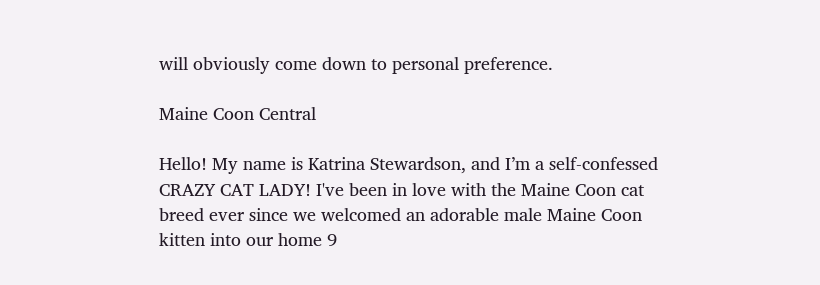will obviously come down to personal preference.

Maine Coon Central

Hello! My name is Katrina Stewardson, and I’m a self-confessed CRAZY CAT LADY! I've been in love with the Maine Coon cat breed ever since we welcomed an adorable male Maine Coon kitten into our home 9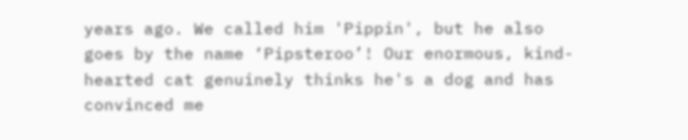years ago. We called him 'Pippin', but he also goes by the name ‘Pipsteroo’! Our enormous, kind-hearted cat genuinely thinks he's a dog and has convinced me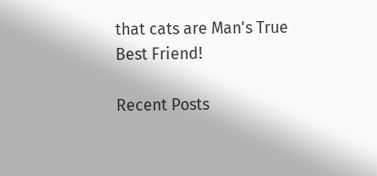that cats are Man's True Best Friend!

Recent Posts